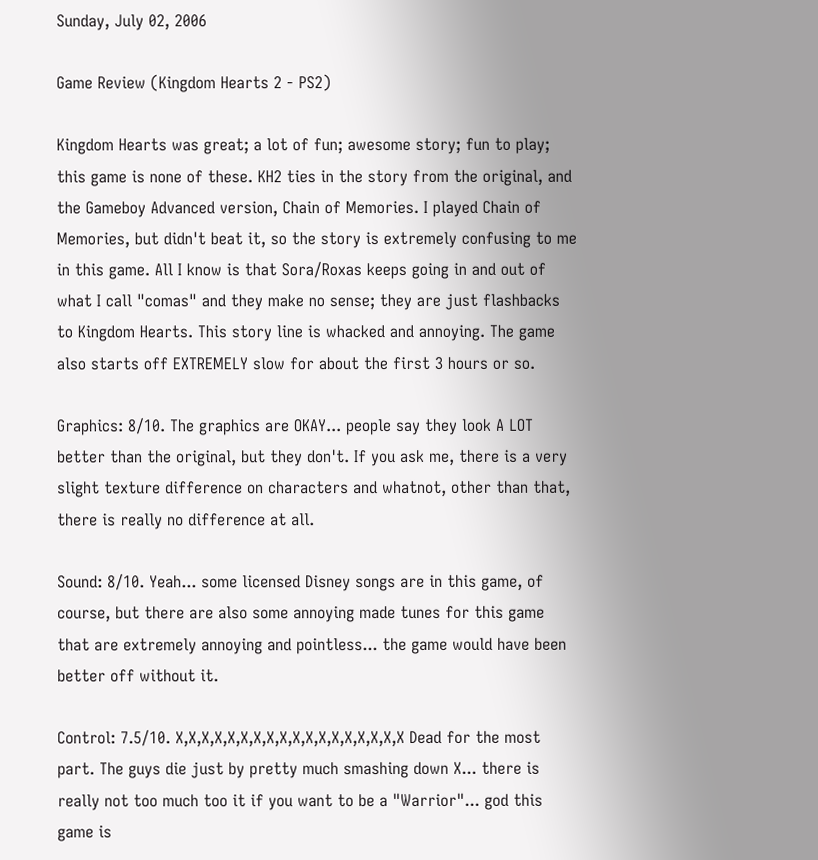Sunday, July 02, 2006

Game Review (Kingdom Hearts 2 - PS2)

Kingdom Hearts was great; a lot of fun; awesome story; fun to play; this game is none of these. KH2 ties in the story from the original, and the Gameboy Advanced version, Chain of Memories. I played Chain of Memories, but didn't beat it, so the story is extremely confusing to me in this game. All I know is that Sora/Roxas keeps going in and out of what I call "comas" and they make no sense; they are just flashbacks to Kingdom Hearts. This story line is whacked and annoying. The game also starts off EXTREMELY slow for about the first 3 hours or so.

Graphics: 8/10. The graphics are OKAY... people say they look A LOT better than the original, but they don't. If you ask me, there is a very slight texture difference on characters and whatnot, other than that, there is really no difference at all.

Sound: 8/10. Yeah... some licensed Disney songs are in this game, of course, but there are also some annoying made tunes for this game that are extremely annoying and pointless... the game would have been better off without it.

Control: 7.5/10. X,X,X,X,X,X,X,X,X,X,X,X,X,X,X,X,X,X Dead for the most part. The guys die just by pretty much smashing down X... there is really not too much too it if you want to be a "Warrior"... god this game is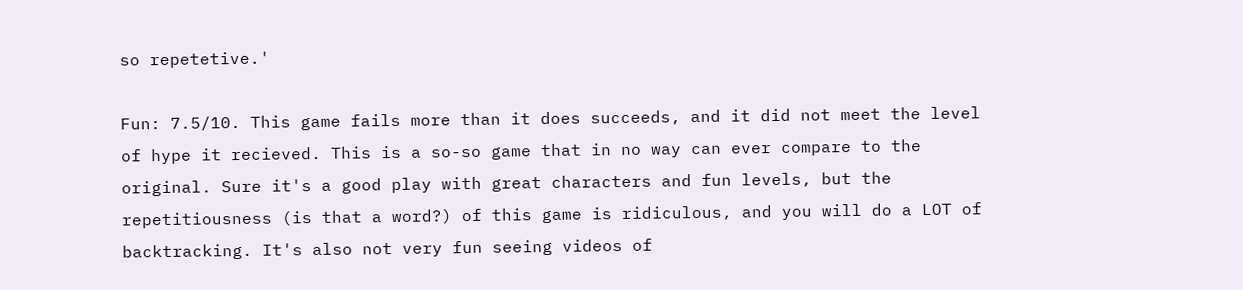so repetetive.'

Fun: 7.5/10. This game fails more than it does succeeds, and it did not meet the level of hype it recieved. This is a so-so game that in no way can ever compare to the original. Sure it's a good play with great characters and fun levels, but the repetitiousness (is that a word?) of this game is ridiculous, and you will do a LOT of backtracking. It's also not very fun seeing videos of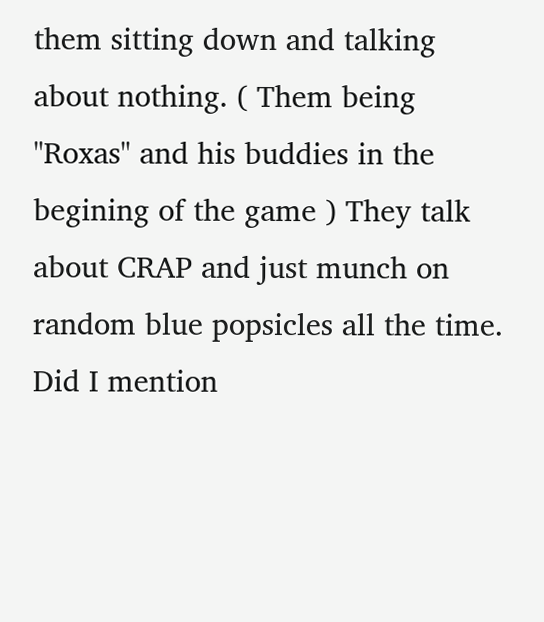them sitting down and talking about nothing. ( Them being "Roxas" and his buddies in the begining of the game ) They talk about CRAP and just munch on random blue popsicles all the time. Did I mention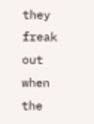they freak out when the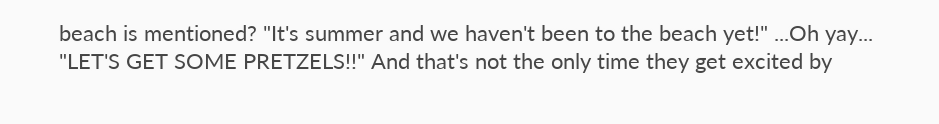beach is mentioned? "It's summer and we haven't been to the beach yet!" ...Oh yay... "LET'S GET SOME PRETZELS!!" And that's not the only time they get excited by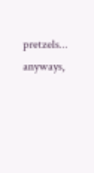pretzels... anyways,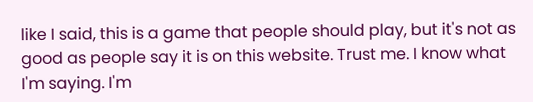like I said, this is a game that people should play, but it's not as good as people say it is on this website. Trust me. I know what I'm saying. I'm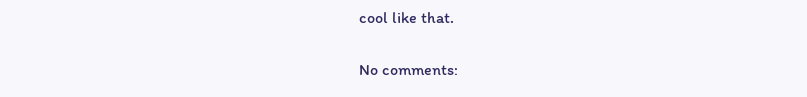cool like that.


No comments: